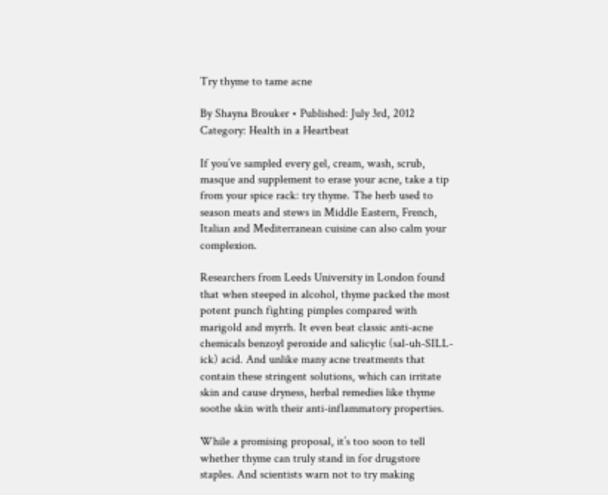Try thyme to tame acne

By Shayna Brouker • Published: July 3rd, 2012
Category: Health in a Heartbeat

If you’ve sampled every gel, cream, wash, scrub, masque and supplement to erase your acne, take a tip from your spice rack: try thyme. The herb used to season meats and stews in Middle Eastern, French, Italian and Mediterranean cuisine can also calm your complexion.

Researchers from Leeds University in London found that when steeped in alcohol, thyme packed the most potent punch fighting pimples compared with marigold and myrrh. It even beat classic anti-acne chemicals benzoyl peroxide and salicylic (sal-uh-SILL-ick) acid. And unlike many acne treatments that contain these stringent solutions, which can irritate skin and cause dryness, herbal remedies like thyme soothe skin with their anti-inflammatory properties.

While a promising proposal, it’s too soon to tell whether thyme can truly stand in for drugstore staples. And scientists warn not to try making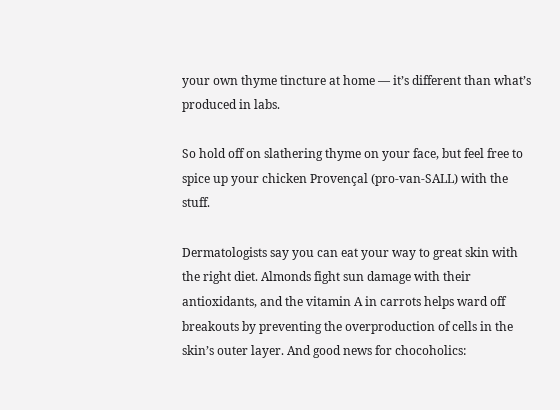your own thyme tincture at home — it’s different than what’s produced in labs.

So hold off on slathering thyme on your face, but feel free to spice up your chicken Provençal (pro-van-SALL) with the stuff.

Dermatologists say you can eat your way to great skin with the right diet. Almonds fight sun damage with their antioxidants, and the vitamin A in carrots helps ward off breakouts by preventing the overproduction of cells in the skin’s outer layer. And good news for chocoholics: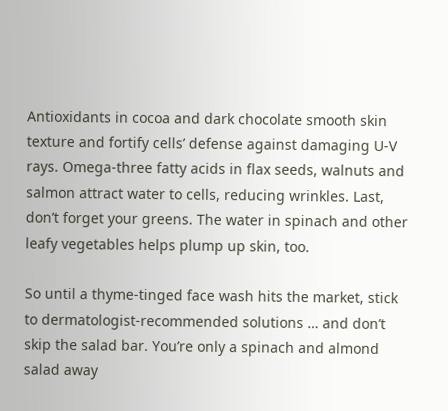Antioxidants in cocoa and dark chocolate smooth skin texture and fortify cells’ defense against damaging U-V rays. Omega-three fatty acids in flax seeds, walnuts and salmon attract water to cells, reducing wrinkles. Last, don’t forget your greens. The water in spinach and other leafy vegetables helps plump up skin, too.

So until a thyme-tinged face wash hits the market, stick to dermatologist-recommended solutions … and don’t skip the salad bar. You’re only a spinach and almond salad away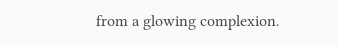from a glowing complexion.